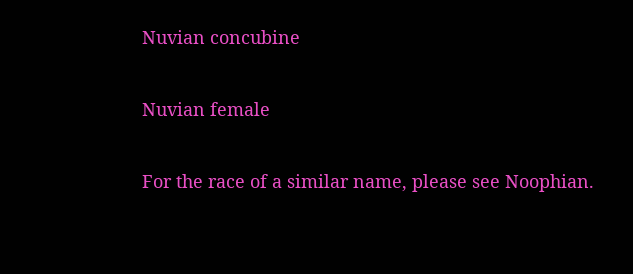Nuvian concubine

Nuvian female

For the race of a similar name, please see Noophian.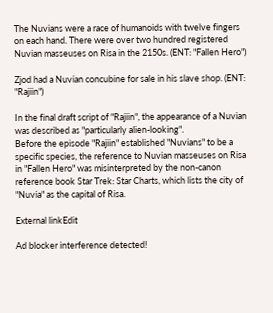The Nuvians were a race of humanoids with twelve fingers on each hand. There were over two hundred registered Nuvian masseuses on Risa in the 2150s. (ENT: "Fallen Hero")

Zjod had a Nuvian concubine for sale in his slave shop. (ENT: "Rajiin")

In the final draft script of "Rajiin", the appearance of a Nuvian was described as "particularly alien-looking".
Before the episode "Rajiin" established "Nuvians" to be a specific species, the reference to Nuvian masseuses on Risa in "Fallen Hero" was misinterpreted by the non-canon reference book Star Trek: Star Charts, which lists the city of "Nuvia" as the capital of Risa.

External linkEdit

Ad blocker interference detected!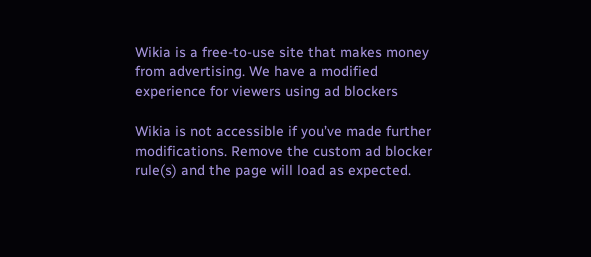Wikia is a free-to-use site that makes money from advertising. We have a modified experience for viewers using ad blockers

Wikia is not accessible if you’ve made further modifications. Remove the custom ad blocker rule(s) and the page will load as expected.